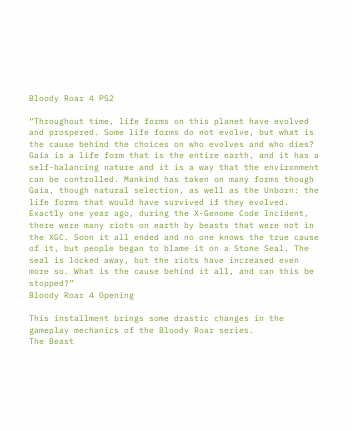Bloody Roar 4 PS2

“Throughout time, life forms on this planet have evolved and prospered. Some life forms do not evolve, but what is the cause behind the choices on who evolves and who dies? Gaia is a life form that is the entire earth, and it has a self-balancing nature and it is a way that the environment can be controlled. Mankind has taken on many forms though Gaia, though natural selection, as well as the Unborn: the life forms that would have survived if they evolved. Exactly one year ago, during the X-Genome Code Incident, there were many riots on earth by beasts that were not in the XGC. Soon it all ended and no one knows the true cause of it, but people began to blame it on a Stone Seal. The seal is locked away, but the riots have increased even more so. What is the cause behind it all, and can this be stopped?”
Bloody Roar 4 Opening

This installment brings some drastic changes in the gameplay mechanics of the Bloody Roar series.
The Beast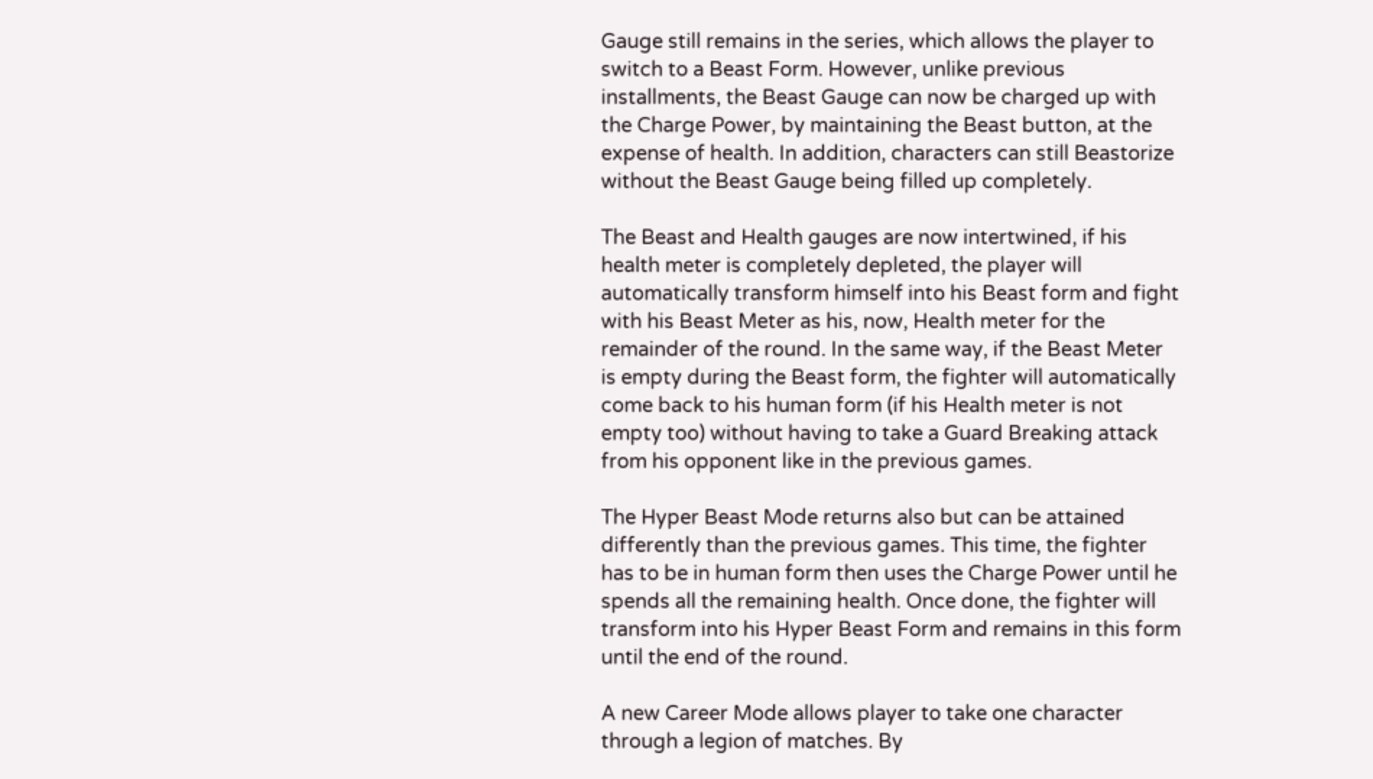Gauge still remains in the series, which allows the player to switch to a Beast Form. However, unlike previous installments, the Beast Gauge can now be charged up with the Charge Power, by maintaining the Beast button, at the expense of health. In addition, characters can still Beastorize without the Beast Gauge being filled up completely.

The Beast and Health gauges are now intertwined, if his health meter is completely depleted, the player will automatically transform himself into his Beast form and fight with his Beast Meter as his, now, Health meter for the remainder of the round. In the same way, if the Beast Meter is empty during the Beast form, the fighter will automatically come back to his human form (if his Health meter is not empty too) without having to take a Guard Breaking attack from his opponent like in the previous games.

The Hyper Beast Mode returns also but can be attained differently than the previous games. This time, the fighter has to be in human form then uses the Charge Power until he spends all the remaining health. Once done, the fighter will transform into his Hyper Beast Form and remains in this form until the end of the round.

A new Career Mode allows player to take one character through a legion of matches. By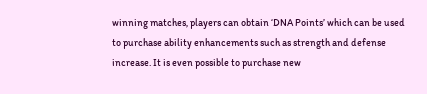winning matches, players can obtain ‘DNA Points’ which can be used to purchase ability enhancements such as strength and defense increase. It is even possible to purchase new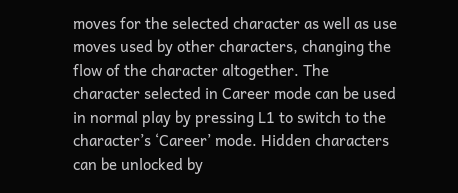moves for the selected character as well as use moves used by other characters, changing the flow of the character altogether. The character selected in Career mode can be used in normal play by pressing L1 to switch to the character’s ‘Career’ mode. Hidden characters can be unlocked by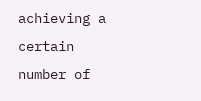achieving a certain number of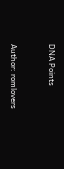DNA Points



Author: romlovers